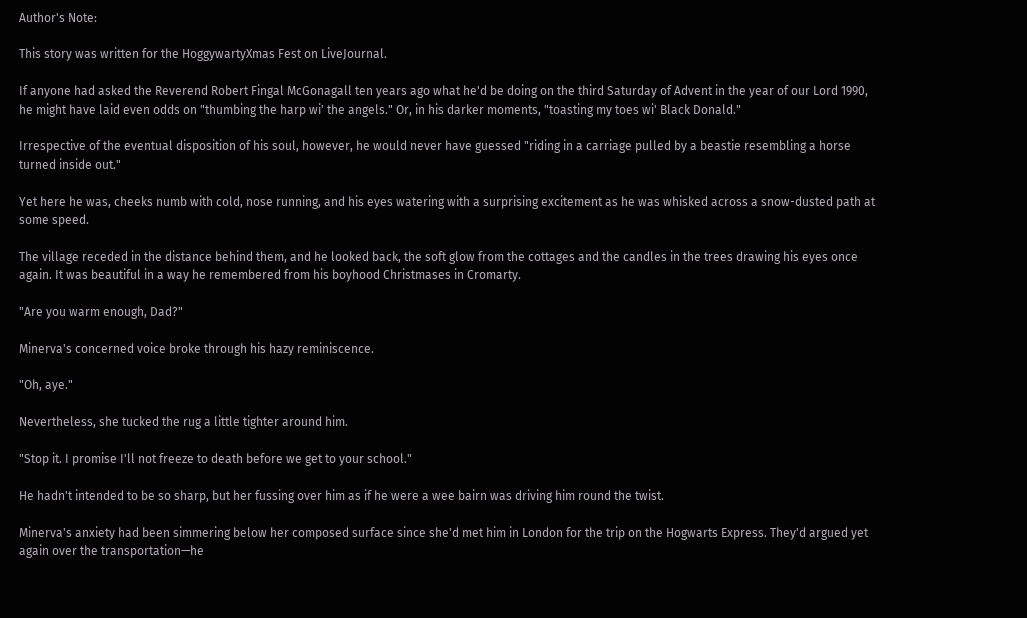Author's Note:

This story was written for the HoggywartyXmas Fest on LiveJournal.

If anyone had asked the Reverend Robert Fingal McGonagall ten years ago what he'd be doing on the third Saturday of Advent in the year of our Lord 1990, he might have laid even odds on "thumbing the harp wi' the angels." Or, in his darker moments, "toasting my toes wi' Black Donald."

Irrespective of the eventual disposition of his soul, however, he would never have guessed "riding in a carriage pulled by a beastie resembling a horse turned inside out."

Yet here he was, cheeks numb with cold, nose running, and his eyes watering with a surprising excitement as he was whisked across a snow-dusted path at some speed.

The village receded in the distance behind them, and he looked back, the soft glow from the cottages and the candles in the trees drawing his eyes once again. It was beautiful in a way he remembered from his boyhood Christmases in Cromarty.

"Are you warm enough, Dad?"

Minerva's concerned voice broke through his hazy reminiscence.

"Oh, aye."

Nevertheless, she tucked the rug a little tighter around him.

"Stop it. I promise I'll not freeze to death before we get to your school."

He hadn't intended to be so sharp, but her fussing over him as if he were a wee bairn was driving him round the twist.

Minerva's anxiety had been simmering below her composed surface since she'd met him in London for the trip on the Hogwarts Express. They'd argued yet again over the transportation—he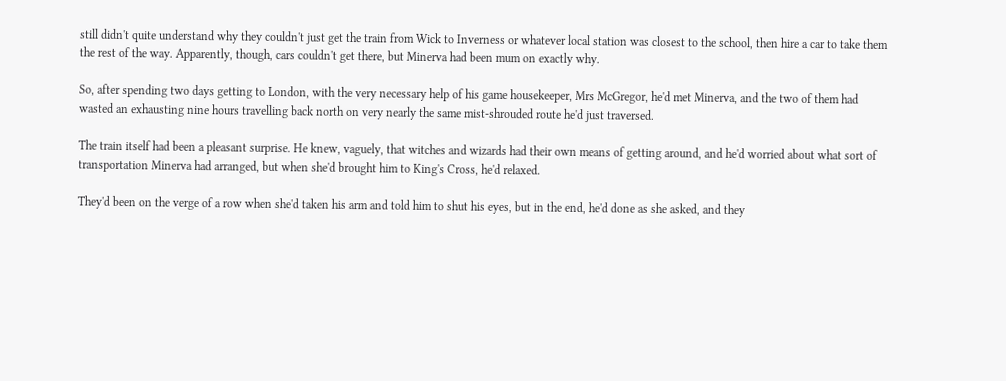still didn't quite understand why they couldn't just get the train from Wick to Inverness or whatever local station was closest to the school, then hire a car to take them the rest of the way. Apparently, though, cars couldn't get there, but Minerva had been mum on exactly why.

So, after spending two days getting to London, with the very necessary help of his game housekeeper, Mrs McGregor, he'd met Minerva, and the two of them had wasted an exhausting nine hours travelling back north on very nearly the same mist-shrouded route he'd just traversed.

The train itself had been a pleasant surprise. He knew, vaguely, that witches and wizards had their own means of getting around, and he'd worried about what sort of transportation Minerva had arranged, but when she'd brought him to King's Cross, he'd relaxed.

They'd been on the verge of a row when she'd taken his arm and told him to shut his eyes, but in the end, he'd done as she asked, and they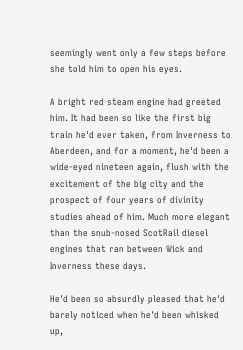seemingly went only a few steps before she told him to open his eyes.

A bright red steam engine had greeted him. It had been so like the first big train he'd ever taken, from Inverness to Aberdeen, and for a moment, he'd been a wide-eyed nineteen again, flush with the excitement of the big city and the prospect of four years of divinity studies ahead of him. Much more elegant than the snub-nosed ScotRail diesel engines that ran between Wick and Inverness these days.

He'd been so absurdly pleased that he'd barely noticed when he'd been whisked up,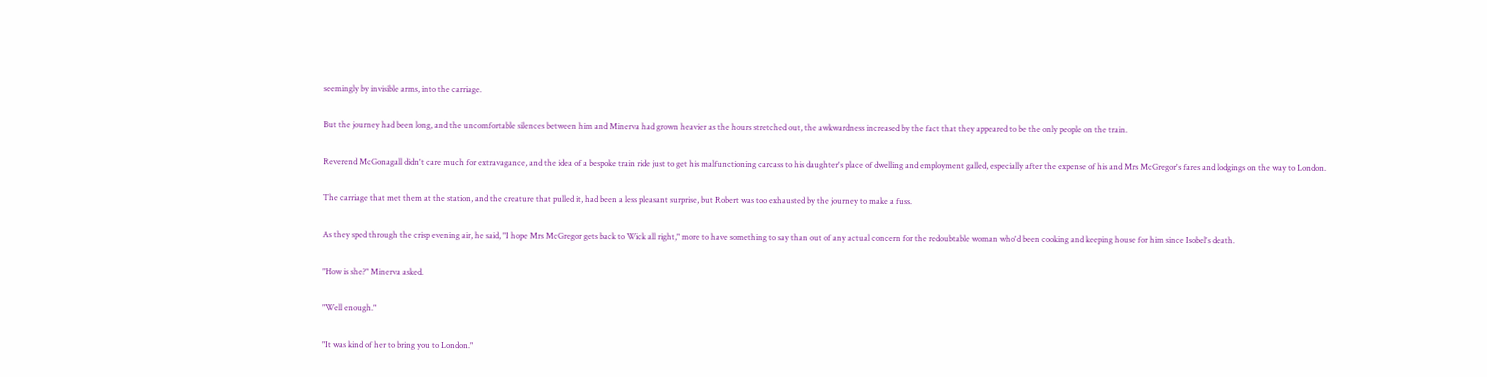seemingly by invisible arms, into the carriage.

But the journey had been long, and the uncomfortable silences between him and Minerva had grown heavier as the hours stretched out, the awkwardness increased by the fact that they appeared to be the only people on the train.

Reverend McGonagall didn't care much for extravagance, and the idea of a bespoke train ride just to get his malfunctioning carcass to his daughter's place of dwelling and employment galled, especially after the expense of his and Mrs McGregor's fares and lodgings on the way to London.

The carriage that met them at the station, and the creature that pulled it, had been a less pleasant surprise, but Robert was too exhausted by the journey to make a fuss.

As they sped through the crisp evening air, he said, "I hope Mrs McGregor gets back to Wick all right," more to have something to say than out of any actual concern for the redoubtable woman who'd been cooking and keeping house for him since Isobel's death.

"How is she?" Minerva asked.

"Well enough."

"It was kind of her to bring you to London."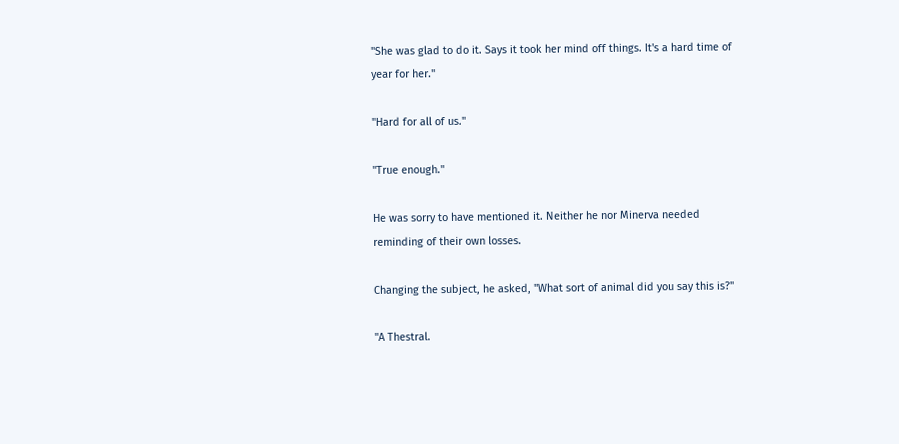"She was glad to do it. Says it took her mind off things. It's a hard time of year for her."

"Hard for all of us."

"True enough."

He was sorry to have mentioned it. Neither he nor Minerva needed reminding of their own losses.

Changing the subject, he asked, "What sort of animal did you say this is?"

"A Thestral.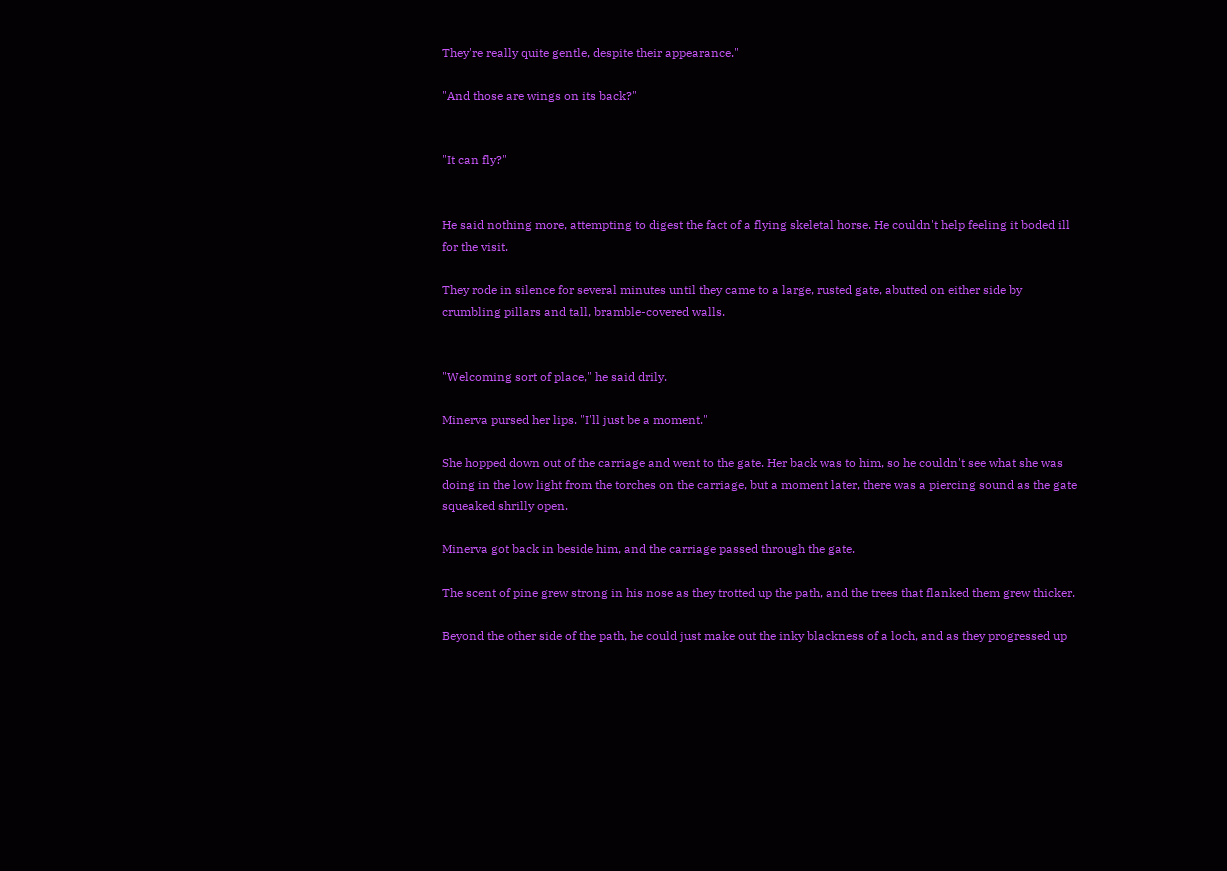They're really quite gentle, despite their appearance."

"And those are wings on its back?"


"It can fly?"


He said nothing more, attempting to digest the fact of a flying skeletal horse. He couldn't help feeling it boded ill for the visit.

They rode in silence for several minutes until they came to a large, rusted gate, abutted on either side by crumbling pillars and tall, bramble-covered walls.


"Welcoming sort of place," he said drily.

Minerva pursed her lips. "I'll just be a moment."

She hopped down out of the carriage and went to the gate. Her back was to him, so he couldn't see what she was doing in the low light from the torches on the carriage, but a moment later, there was a piercing sound as the gate squeaked shrilly open.

Minerva got back in beside him, and the carriage passed through the gate.

The scent of pine grew strong in his nose as they trotted up the path, and the trees that flanked them grew thicker.

Beyond the other side of the path, he could just make out the inky blackness of a loch, and as they progressed up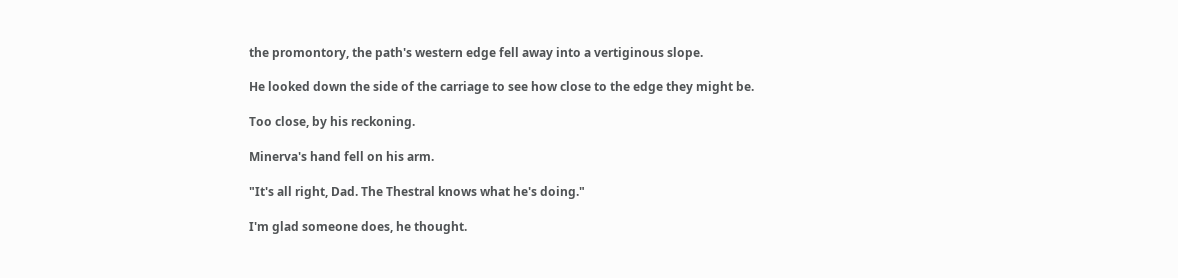the promontory, the path's western edge fell away into a vertiginous slope.

He looked down the side of the carriage to see how close to the edge they might be.

Too close, by his reckoning.

Minerva's hand fell on his arm.

"It's all right, Dad. The Thestral knows what he's doing."

I'm glad someone does, he thought.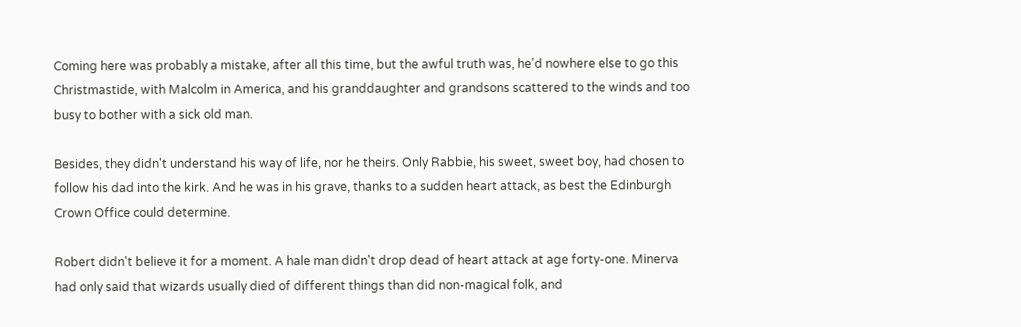Coming here was probably a mistake, after all this time, but the awful truth was, he'd nowhere else to go this Christmastide, with Malcolm in America, and his granddaughter and grandsons scattered to the winds and too busy to bother with a sick old man.

Besides, they didn't understand his way of life, nor he theirs. Only Rabbie, his sweet, sweet boy, had chosen to follow his dad into the kirk. And he was in his grave, thanks to a sudden heart attack, as best the Edinburgh Crown Office could determine.

Robert didn't believe it for a moment. A hale man didn't drop dead of heart attack at age forty-one. Minerva had only said that wizards usually died of different things than did non-magical folk, and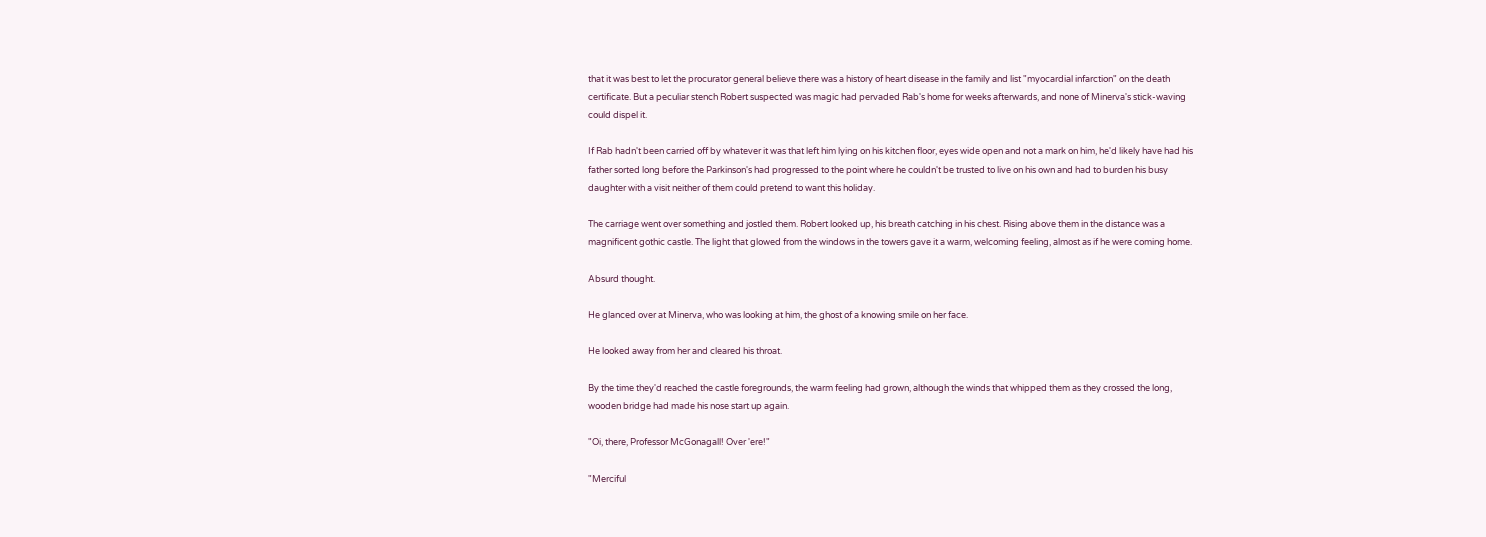that it was best to let the procurator general believe there was a history of heart disease in the family and list "myocardial infarction" on the death certificate. But a peculiar stench Robert suspected was magic had pervaded Rab's home for weeks afterwards, and none of Minerva's stick-waving could dispel it.

If Rab hadn't been carried off by whatever it was that left him lying on his kitchen floor, eyes wide open and not a mark on him, he'd likely have had his father sorted long before the Parkinson's had progressed to the point where he couldn't be trusted to live on his own and had to burden his busy daughter with a visit neither of them could pretend to want this holiday.

The carriage went over something and jostled them. Robert looked up, his breath catching in his chest. Rising above them in the distance was a magnificent gothic castle. The light that glowed from the windows in the towers gave it a warm, welcoming feeling, almost as if he were coming home.

Absurd thought.

He glanced over at Minerva, who was looking at him, the ghost of a knowing smile on her face.

He looked away from her and cleared his throat.

By the time they'd reached the castle foregrounds, the warm feeling had grown, although the winds that whipped them as they crossed the long, wooden bridge had made his nose start up again.

"Oi, there, Professor McGonagall! Over 'ere!"

"Merciful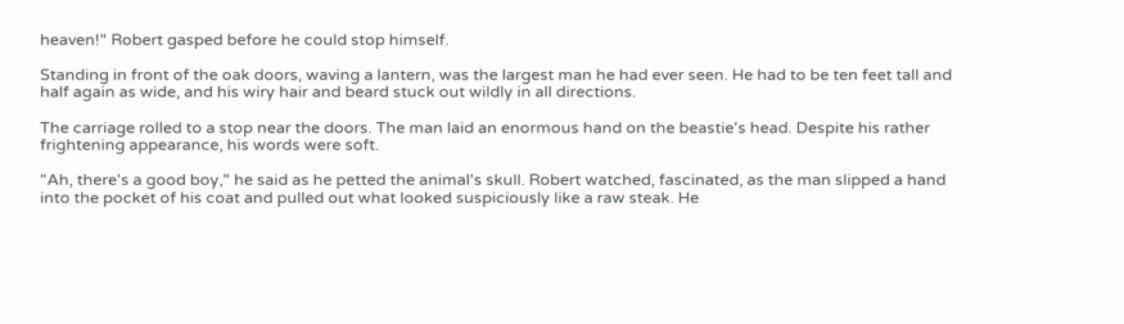heaven!" Robert gasped before he could stop himself.

Standing in front of the oak doors, waving a lantern, was the largest man he had ever seen. He had to be ten feet tall and half again as wide, and his wiry hair and beard stuck out wildly in all directions.

The carriage rolled to a stop near the doors. The man laid an enormous hand on the beastie's head. Despite his rather frightening appearance, his words were soft.

"Ah, there's a good boy," he said as he petted the animal's skull. Robert watched, fascinated, as the man slipped a hand into the pocket of his coat and pulled out what looked suspiciously like a raw steak. He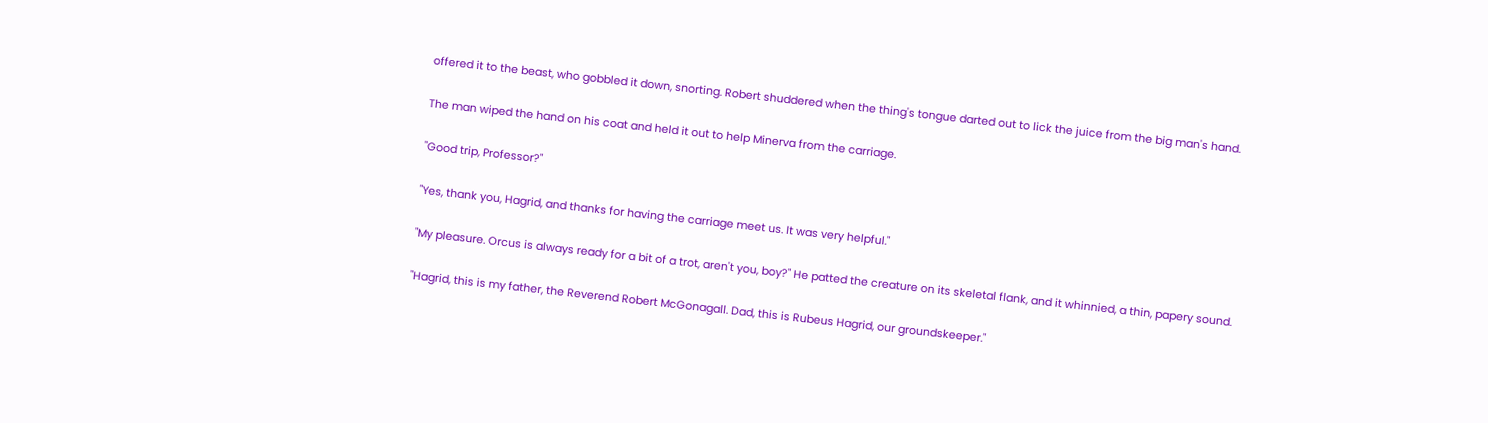offered it to the beast, who gobbled it down, snorting. Robert shuddered when the thing's tongue darted out to lick the juice from the big man's hand.

The man wiped the hand on his coat and held it out to help Minerva from the carriage.

"Good trip, Professor?"

"Yes, thank you, Hagrid, and thanks for having the carriage meet us. It was very helpful."

"My pleasure. Orcus is always ready for a bit of a trot, aren't you, boy?" He patted the creature on its skeletal flank, and it whinnied, a thin, papery sound.

"Hagrid, this is my father, the Reverend Robert McGonagall. Dad, this is Rubeus Hagrid, our groundskeeper."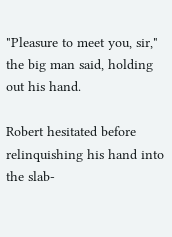"Pleasure to meet you, sir," the big man said, holding out his hand.

Robert hesitated before relinquishing his hand into the slab-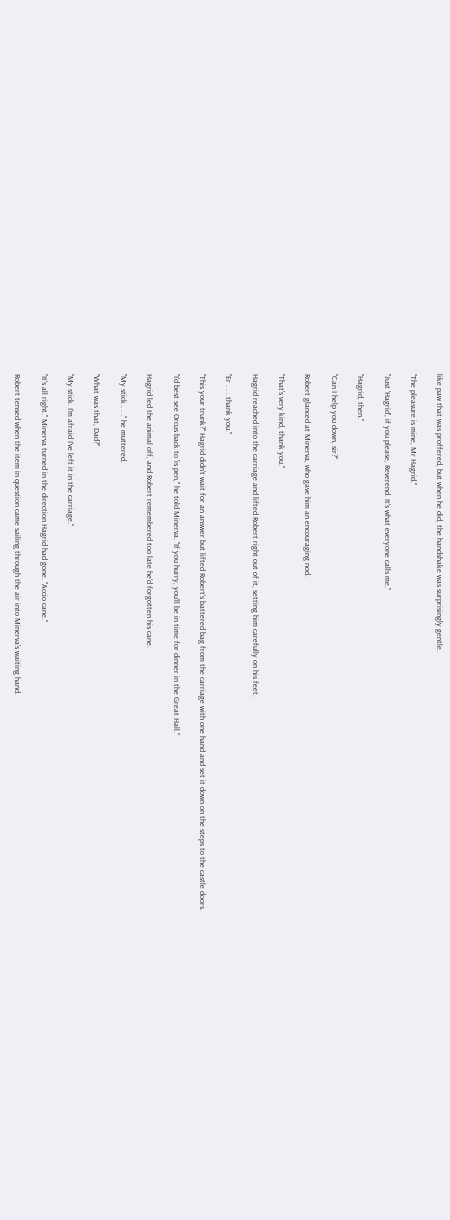like paw that was proffered, but when he did, the handshake was surprisingly gentle.

"The pleasure is mine, Mr Hagrid."

"Just 'Hagrid', if you please, Reverend. It's what everyone calls me."

"Hagrid, then."

"Can I help you down, sir?"

Robert glanced at Minerva, who gave him an encouraging nod.

"That's very kind, thank you."

Hagrid reached into the carriage and lifted Robert right out of it, setting him carefully on his feet.

"Er . . . thank you."

"This your trunk?" Hagrid didn't wait for an answer but lifted Robert's battered bag from the carriage with one hand and set it down on the steps to the castle doors.

"I'd best see Orcus back to 'is pen," he told Minerva. "If you hurry, you'll be in time for dinner in the Great Hall."

Hagrid led the animal off, and Robert remembered too late he'd forgotten his cane.

"My stick . . ." he muttered.

"What was that, Dad?"

"My stick. I'm afraid I've left it in the carriage."

"It's all right." Minerva turned in the direction Hagrid had gone. "Accio cane."

Robert tensed when the item in question came sailing through the air into Minerva's waiting hand.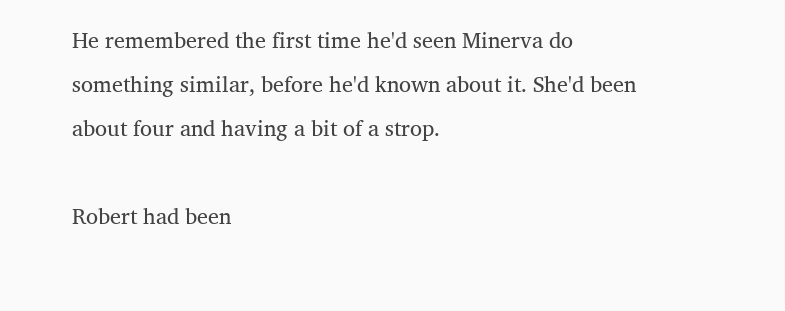He remembered the first time he'd seen Minerva do something similar, before he'd known about it. She'd been about four and having a bit of a strop.

Robert had been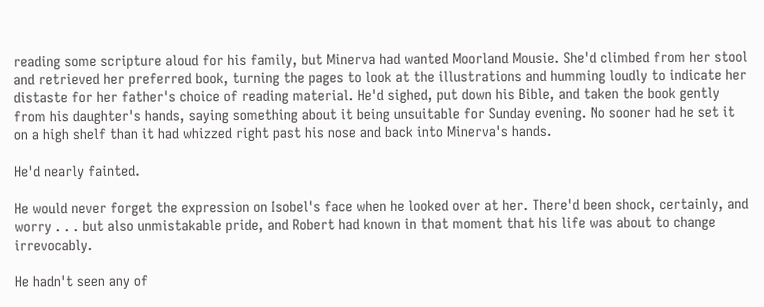reading some scripture aloud for his family, but Minerva had wanted Moorland Mousie. She'd climbed from her stool and retrieved her preferred book, turning the pages to look at the illustrations and humming loudly to indicate her distaste for her father's choice of reading material. He'd sighed, put down his Bible, and taken the book gently from his daughter's hands, saying something about it being unsuitable for Sunday evening. No sooner had he set it on a high shelf than it had whizzed right past his nose and back into Minerva's hands.

He'd nearly fainted.

He would never forget the expression on Isobel's face when he looked over at her. There'd been shock, certainly, and worry . . . but also unmistakable pride, and Robert had known in that moment that his life was about to change irrevocably.

He hadn't seen any of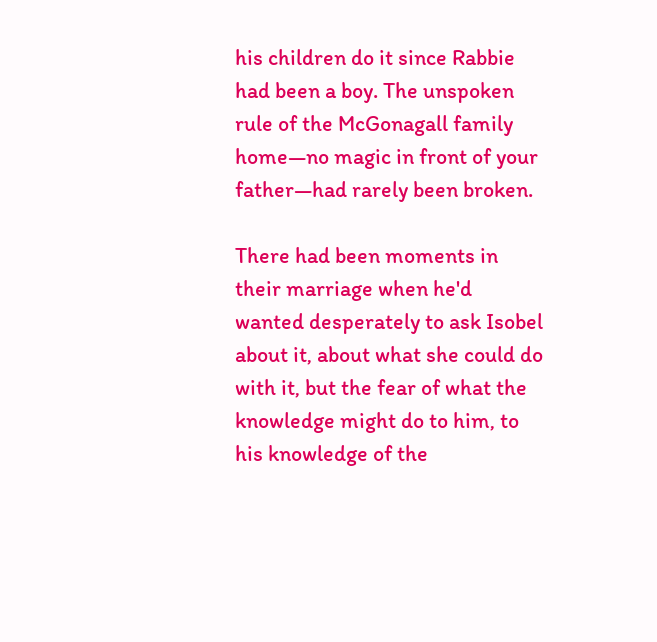his children do it since Rabbie had been a boy. The unspoken rule of the McGonagall family home—no magic in front of your father—had rarely been broken.

There had been moments in their marriage when he'd wanted desperately to ask Isobel about it, about what she could do with it, but the fear of what the knowledge might do to him, to his knowledge of the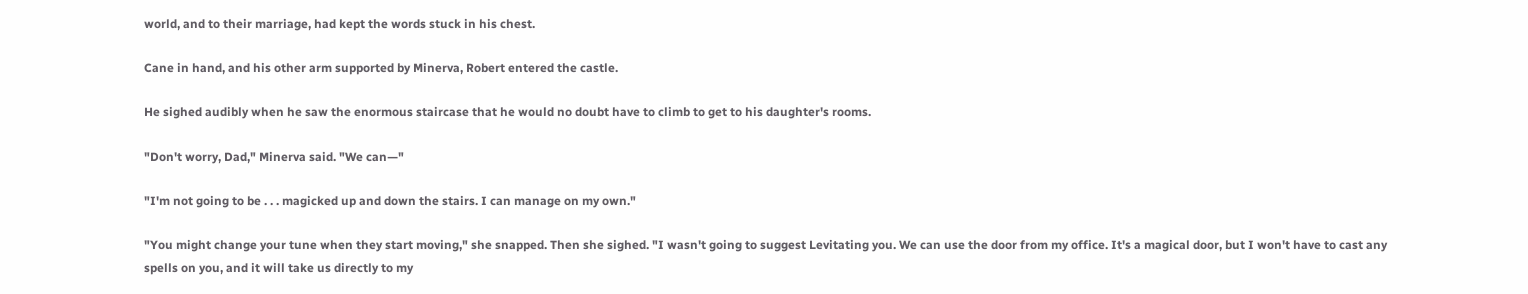world, and to their marriage, had kept the words stuck in his chest.

Cane in hand, and his other arm supported by Minerva, Robert entered the castle.

He sighed audibly when he saw the enormous staircase that he would no doubt have to climb to get to his daughter's rooms.

"Don't worry, Dad," Minerva said. "We can—"

"I'm not going to be . . . magicked up and down the stairs. I can manage on my own."

"You might change your tune when they start moving," she snapped. Then she sighed. "I wasn't going to suggest Levitating you. We can use the door from my office. It's a magical door, but I won't have to cast any spells on you, and it will take us directly to my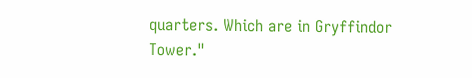quarters. Which are in Gryffindor Tower."